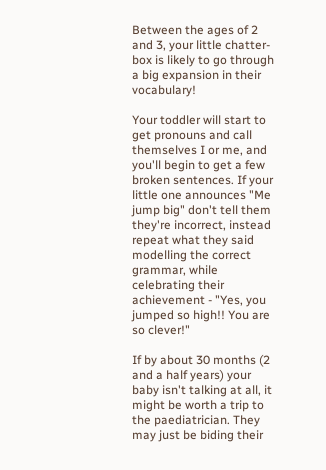Between the ages of 2 and 3, your little chatter-box is likely to go through a big expansion in their vocabulary!

Your toddler will start to get pronouns and call themselves I or me, and you'll begin to get a few broken sentences. If your little one announces "Me jump big" don't tell them they're incorrect, instead repeat what they said modelling the correct grammar, while celebrating their achievement - "Yes, you jumped so high!! You are so clever!"

If by about 30 months (2 and a half years) your baby isn't talking at all, it might be worth a trip to the paediatrician. They may just be biding their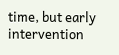time, but early intervention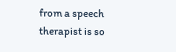from a speech therapist is so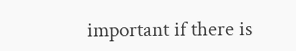important if there is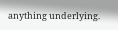anything underlying.